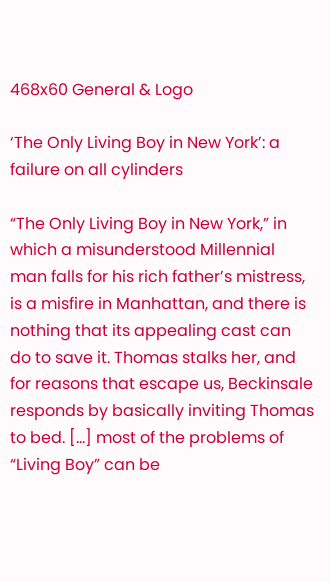468x60 General & Logo

‘The Only Living Boy in New York’: a failure on all cylinders

“The Only Living Boy in New York,” in which a misunderstood Millennial man falls for his rich father’s mistress, is a misfire in Manhattan, and there is nothing that its appealing cast can do to save it. Thomas stalks her, and for reasons that escape us, Beckinsale responds by basically inviting Thomas to bed. [...] most of the problems of “Living Boy” can be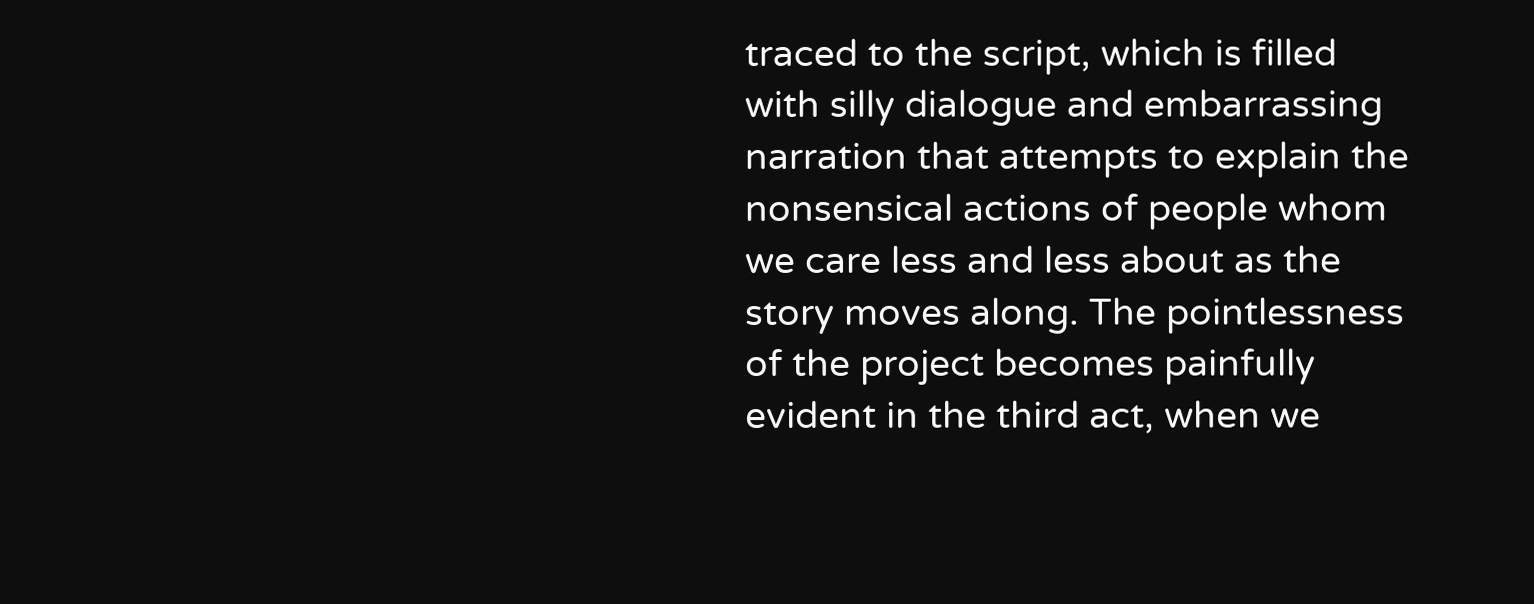traced to the script, which is filled with silly dialogue and embarrassing narration that attempts to explain the nonsensical actions of people whom we care less and less about as the story moves along. The pointlessness of the project becomes painfully evident in the third act, when we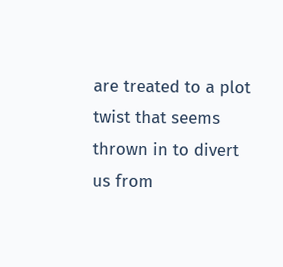are treated to a plot twist that seems thrown in to divert us from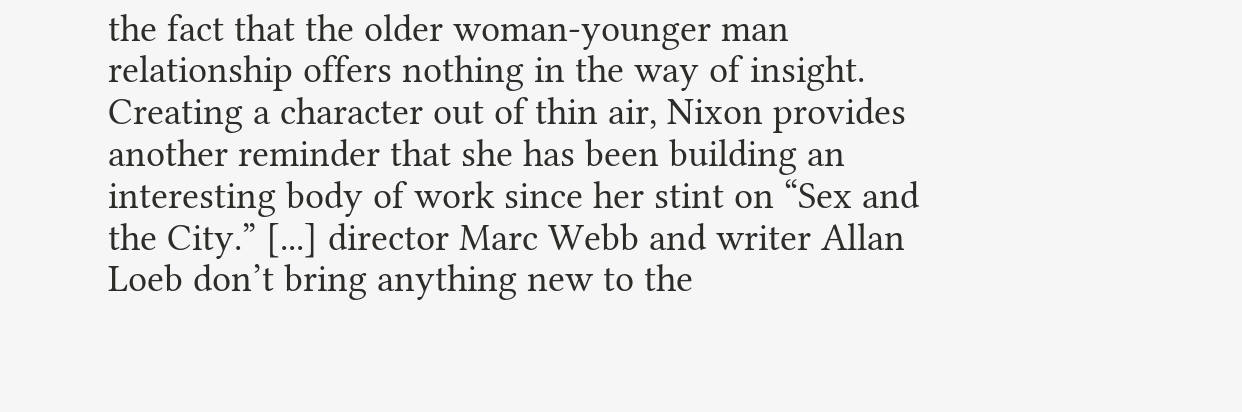the fact that the older woman-younger man relationship offers nothing in the way of insight. Creating a character out of thin air, Nixon provides another reminder that she has been building an interesting body of work since her stint on “Sex and the City.” [...] director Marc Webb and writer Allan Loeb don’t bring anything new to the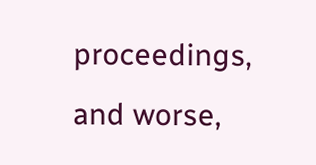proceedings, and worse,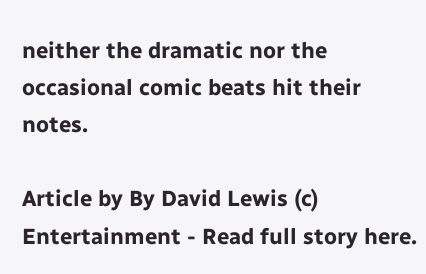neither the dramatic nor the occasional comic beats hit their notes.

Article by By David Lewis (c) Entertainment - Read full story here.